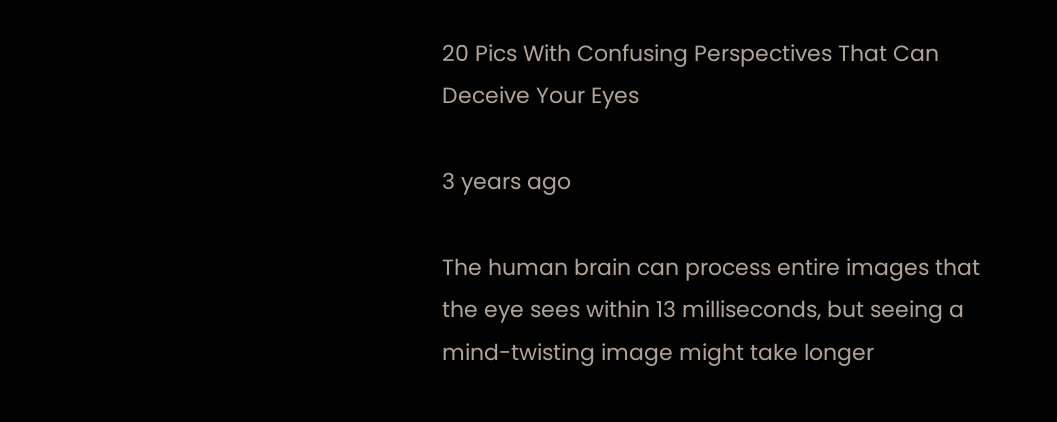20 Pics With Confusing Perspectives That Can Deceive Your Eyes

3 years ago

The human brain can process entire images that the eye sees within 13 milliseconds, but seeing a mind-twisting image might take longer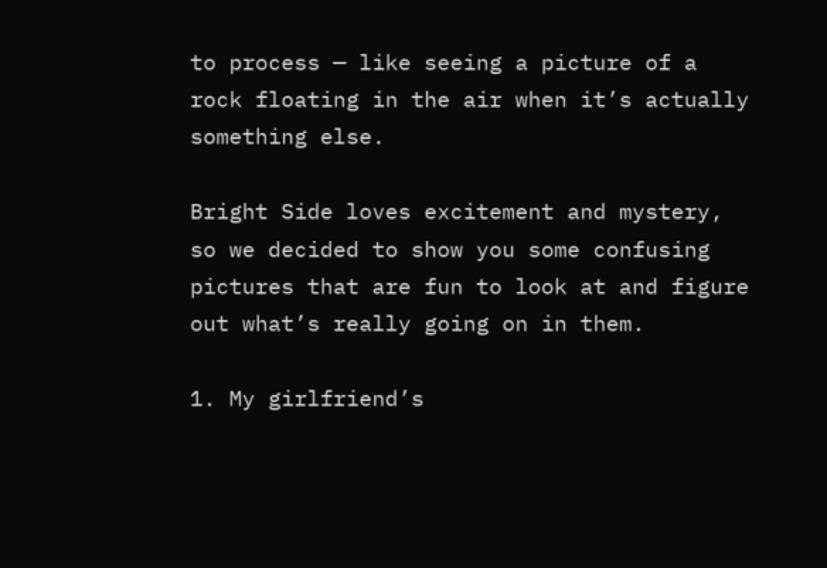to process — like seeing a picture of a rock floating in the air when it’s actually something else.

Bright Side loves excitement and mystery, so we decided to show you some confusing pictures that are fun to look at and figure out what’s really going on in them.

1. My girlfriend’s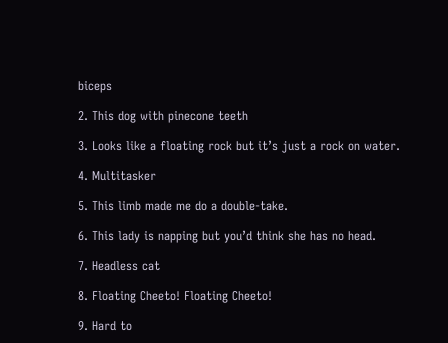biceps

2. This dog with pinecone teeth

3. Looks like a floating rock but it’s just a rock on water.

4. Multitasker

5. This limb made me do a double-take.

6. This lady is napping but you’d think she has no head.

7. Headless cat

8. Floating Cheeto! Floating Cheeto!

9. Hard to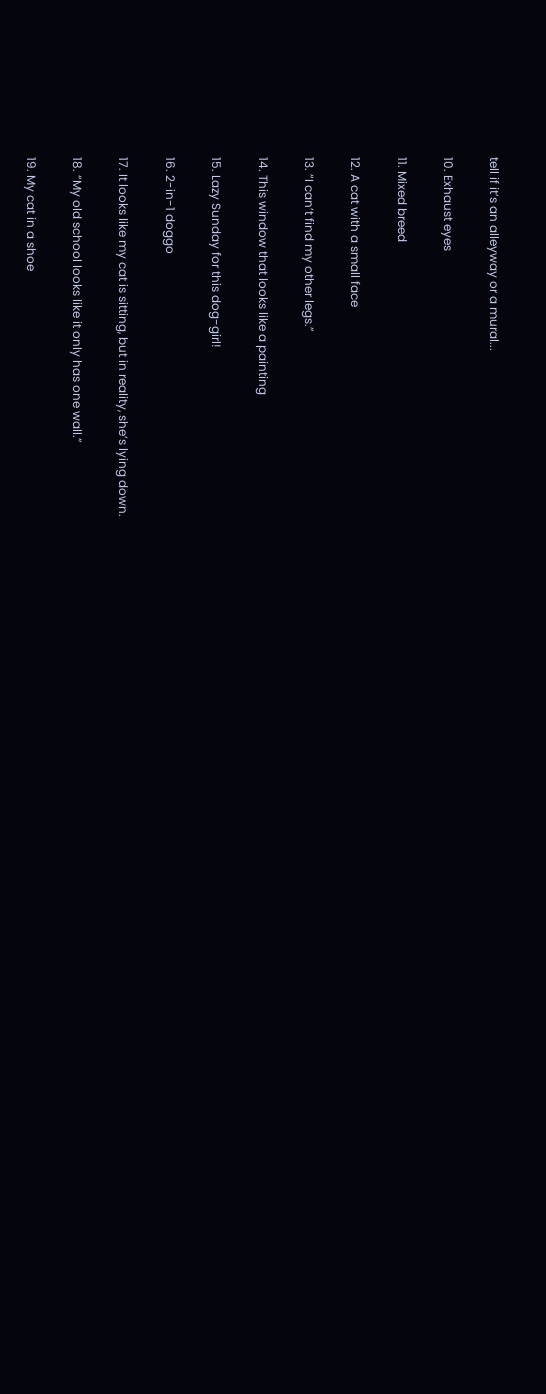tell if it’s an alleyway or a mural...

10. Exhaust eyes

11. Mixed breed

12. A cat with a small face

13. “I can’t find my other legs.”

14. This window that looks like a painting

15. Lazy Sunday for this dog-girl!

16. 2-in-1 doggo

17. It looks like my cat is sitting, but in reality, she’s lying down.

18. “My old school looks like it only has one wall.”

19. My cat in a shoe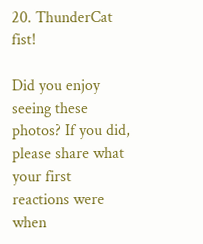20. ThunderCat fist!

Did you enjoy seeing these photos? If you did, please share what your first reactions were when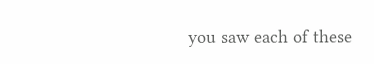you saw each of these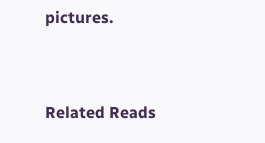pictures.


Related Reads